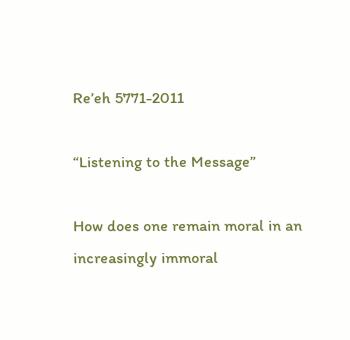Re’eh 5771-2011

“Listening to the Message”

How does one remain moral in an increasingly immoral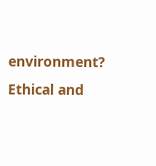environment? Ethical and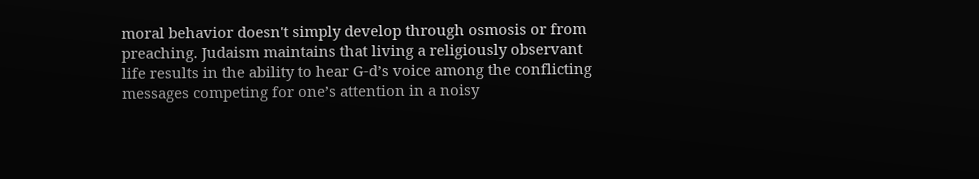moral behavior doesn't simply develop through osmosis or from preaching. Judaism maintains that living a religiously observant life results in the ability to hear G-d’s voice among the conflicting messages competing for one’s attention in a noisy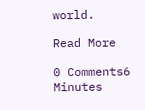world.

Read More

0 Comments6 Minutes